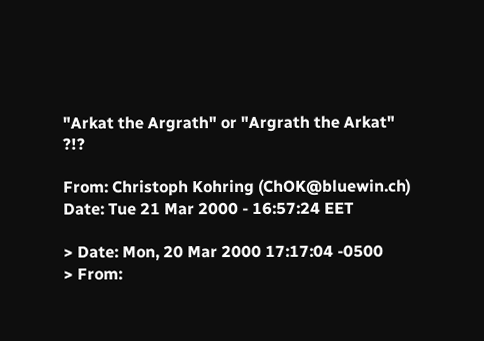"Arkat the Argrath" or "Argrath the Arkat" ?!?

From: Christoph Kohring (ChOK@bluewin.ch)
Date: Tue 21 Mar 2000 - 16:57:24 EET

> Date: Mon, 20 Mar 2000 17:17:04 -0500
> From: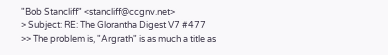"Bob Stancliff" <stancliff@ccgnv.net>
> Subject: RE: The Glorantha Digest V7 #477
>> The problem is, "Argrath" is as much a title as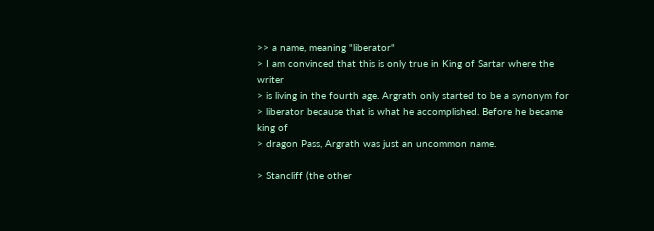>> a name, meaning "liberator"
> I am convinced that this is only true in King of Sartar where the writer
> is living in the fourth age. Argrath only started to be a synonym for
> liberator because that is what he accomplished. Before he became king of
> dragon Pass, Argrath was just an uncommon name.

> Stancliff (the other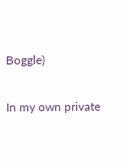Boggle)

In my own private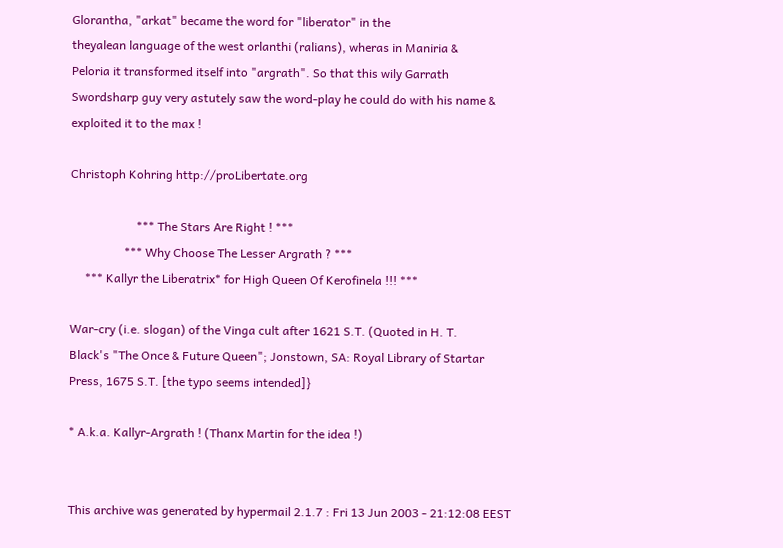Glorantha, "arkat" became the word for "liberator" in the
theyalean language of the west orlanthi (ralians), wheras in Maniria &
Peloria it transformed itself into "argrath". So that this wily Garrath
Swordsharp guy very astutely saw the word-play he could do with his name &
exploited it to the max !

Christoph Kohring http://proLibertate.org

                      *** The Stars Are Right ! ***
                  *** Why Choose The Lesser Argrath ? ***
     *** Kallyr the Liberatrix* for High Queen Of Kerofinela !!! ***

War-cry (i.e. slogan) of the Vinga cult after 1621 S.T. (Quoted in H. T.
Black's "The Once & Future Queen"; Jonstown, SA: Royal Library of Startar
Press, 1675 S.T. [the typo seems intended]}

* A.k.a. Kallyr-Argrath ! (Thanx Martin for the idea !)


This archive was generated by hypermail 2.1.7 : Fri 13 Jun 2003 - 21:12:08 EEST